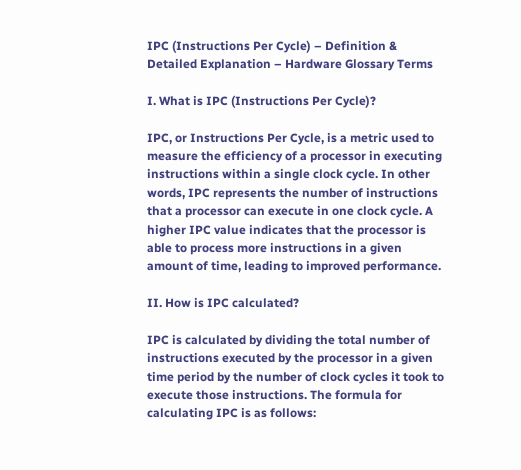IPC (Instructions Per Cycle) – Definition & Detailed Explanation – Hardware Glossary Terms

I. What is IPC (Instructions Per Cycle)?

IPC, or Instructions Per Cycle, is a metric used to measure the efficiency of a processor in executing instructions within a single clock cycle. In other words, IPC represents the number of instructions that a processor can execute in one clock cycle. A higher IPC value indicates that the processor is able to process more instructions in a given amount of time, leading to improved performance.

II. How is IPC calculated?

IPC is calculated by dividing the total number of instructions executed by the processor in a given time period by the number of clock cycles it took to execute those instructions. The formula for calculating IPC is as follows: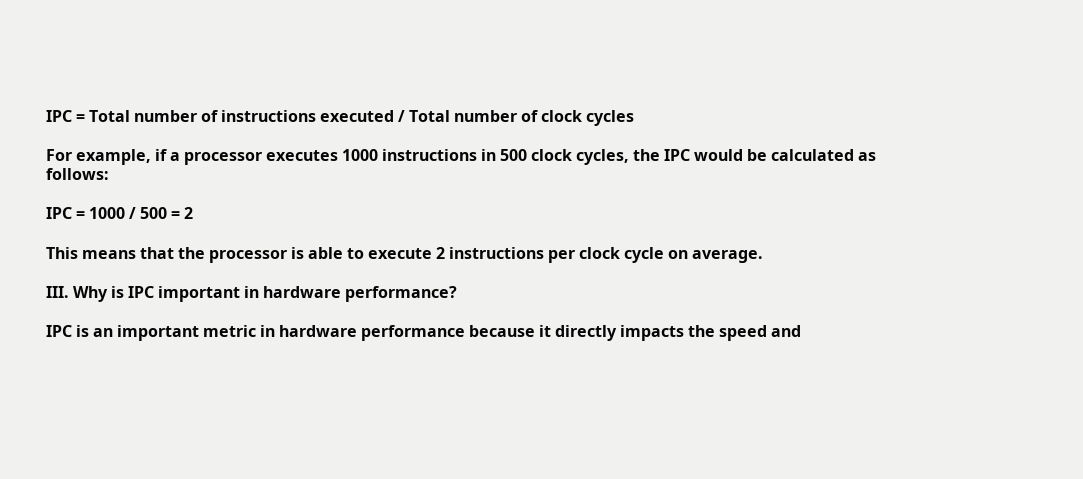IPC = Total number of instructions executed / Total number of clock cycles

For example, if a processor executes 1000 instructions in 500 clock cycles, the IPC would be calculated as follows:

IPC = 1000 / 500 = 2

This means that the processor is able to execute 2 instructions per clock cycle on average.

III. Why is IPC important in hardware performance?

IPC is an important metric in hardware performance because it directly impacts the speed and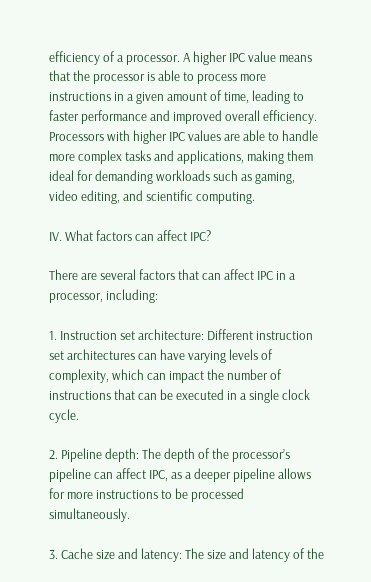efficiency of a processor. A higher IPC value means that the processor is able to process more instructions in a given amount of time, leading to faster performance and improved overall efficiency. Processors with higher IPC values are able to handle more complex tasks and applications, making them ideal for demanding workloads such as gaming, video editing, and scientific computing.

IV. What factors can affect IPC?

There are several factors that can affect IPC in a processor, including:

1. Instruction set architecture: Different instruction set architectures can have varying levels of complexity, which can impact the number of instructions that can be executed in a single clock cycle.

2. Pipeline depth: The depth of the processor’s pipeline can affect IPC, as a deeper pipeline allows for more instructions to be processed simultaneously.

3. Cache size and latency: The size and latency of the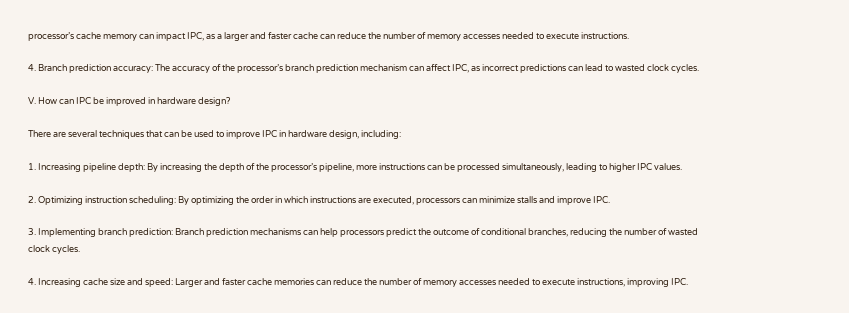processor’s cache memory can impact IPC, as a larger and faster cache can reduce the number of memory accesses needed to execute instructions.

4. Branch prediction accuracy: The accuracy of the processor’s branch prediction mechanism can affect IPC, as incorrect predictions can lead to wasted clock cycles.

V. How can IPC be improved in hardware design?

There are several techniques that can be used to improve IPC in hardware design, including:

1. Increasing pipeline depth: By increasing the depth of the processor’s pipeline, more instructions can be processed simultaneously, leading to higher IPC values.

2. Optimizing instruction scheduling: By optimizing the order in which instructions are executed, processors can minimize stalls and improve IPC.

3. Implementing branch prediction: Branch prediction mechanisms can help processors predict the outcome of conditional branches, reducing the number of wasted clock cycles.

4. Increasing cache size and speed: Larger and faster cache memories can reduce the number of memory accesses needed to execute instructions, improving IPC.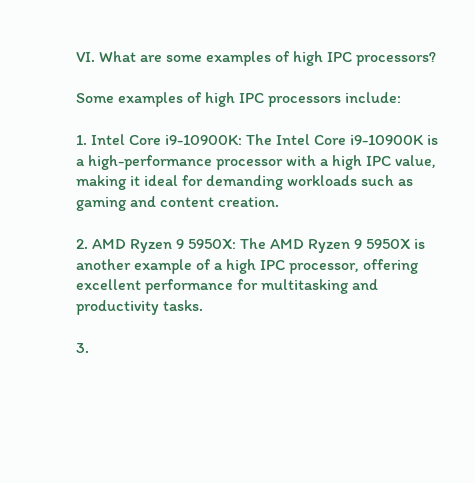VI. What are some examples of high IPC processors?

Some examples of high IPC processors include:

1. Intel Core i9-10900K: The Intel Core i9-10900K is a high-performance processor with a high IPC value, making it ideal for demanding workloads such as gaming and content creation.

2. AMD Ryzen 9 5950X: The AMD Ryzen 9 5950X is another example of a high IPC processor, offering excellent performance for multitasking and productivity tasks.

3.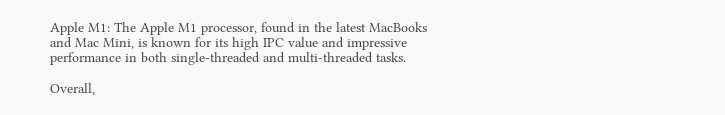Apple M1: The Apple M1 processor, found in the latest MacBooks and Mac Mini, is known for its high IPC value and impressive performance in both single-threaded and multi-threaded tasks.

Overall,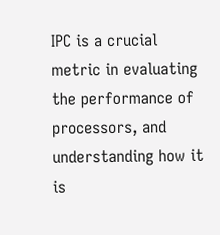IPC is a crucial metric in evaluating the performance of processors, and understanding how it is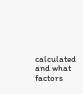calculated and what factors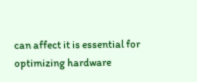can affect it is essential for optimizing hardware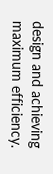design and achieving maximum efficiency.